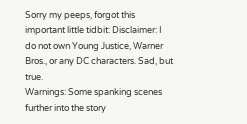Sorry my peeps, forgot this important little tidbit: Disclaimer: I do not own Young Justice, Warner Bros., or any DC characters. Sad, but true.
Warnings: Some spanking scenes further into the story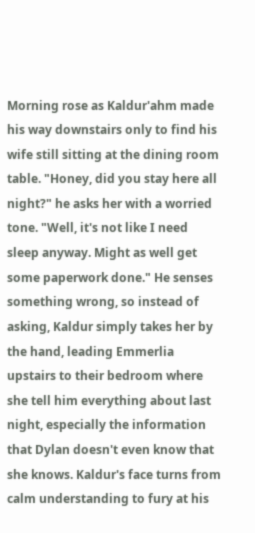Morning rose as Kaldur'ahm made his way downstairs only to find his wife still sitting at the dining room table. "Honey, did you stay here all night?" he asks her with a worried tone. "Well, it's not like I need sleep anyway. Might as well get some paperwork done." He senses something wrong, so instead of asking, Kaldur simply takes her by the hand, leading Emmerlia upstairs to their bedroom where she tell him everything about last night, especially the information that Dylan doesn't even know that she knows. Kaldur's face turns from calm understanding to fury at his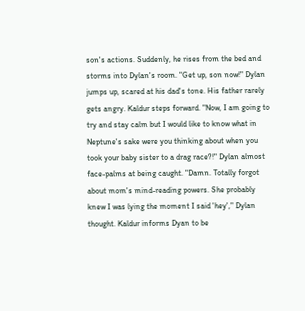son's actions. Suddenly, he rises from the bed and storms into Dylan's room. "Get up, son now!" Dylan jumps up, scared at his dad's tone. His father rarely gets angry. Kaldur steps forward. "Now, I am going to try and stay calm but I would like to know what in Neptune's sake were you thinking about when you took your baby sister to a drag race?!" Dylan almost face-palms at being caught. "Damn. Totally forgot about mom's mind-reading powers. She probably knew I was lying the moment I said 'hey'," Dylan thought. Kaldur informs Dyan to be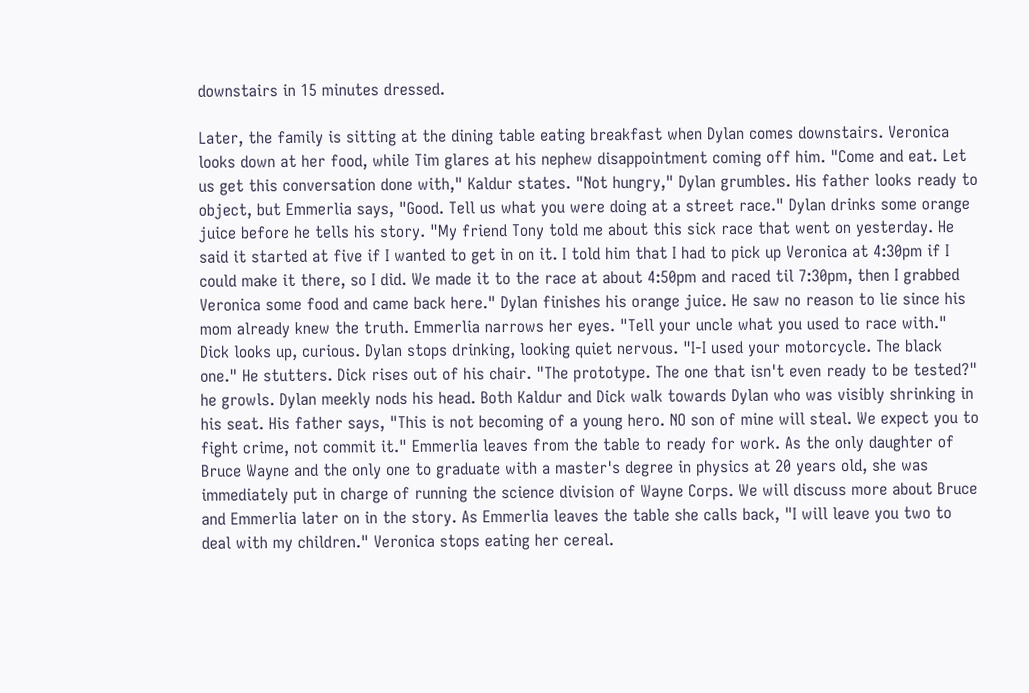downstairs in 15 minutes dressed.

Later, the family is sitting at the dining table eating breakfast when Dylan comes downstairs. Veronica looks down at her food, while Tim glares at his nephew disappointment coming off him. "Come and eat. Let us get this conversation done with," Kaldur states. "Not hungry," Dylan grumbles. His father looks ready to object, but Emmerlia says, "Good. Tell us what you were doing at a street race." Dylan drinks some orange juice before he tells his story. "My friend Tony told me about this sick race that went on yesterday. He said it started at five if I wanted to get in on it. I told him that I had to pick up Veronica at 4:30pm if I could make it there, so I did. We made it to the race at about 4:50pm and raced til 7:30pm, then I grabbed Veronica some food and came back here." Dylan finishes his orange juice. He saw no reason to lie since his mom already knew the truth. Emmerlia narrows her eyes. "Tell your uncle what you used to race with." Dick looks up, curious. Dylan stops drinking, looking quiet nervous. "I-I used your motorcycle. The black one." He stutters. Dick rises out of his chair. "The prototype. The one that isn't even ready to be tested?" he growls. Dylan meekly nods his head. Both Kaldur and Dick walk towards Dylan who was visibly shrinking in his seat. His father says, "This is not becoming of a young hero. NO son of mine will steal. We expect you to fight crime, not commit it." Emmerlia leaves from the table to ready for work. As the only daughter of Bruce Wayne and the only one to graduate with a master's degree in physics at 20 years old, she was immediately put in charge of running the science division of Wayne Corps. We will discuss more about Bruce and Emmerlia later on in the story. As Emmerlia leaves the table she calls back, "I will leave you two to deal with my children." Veronica stops eating her cereal.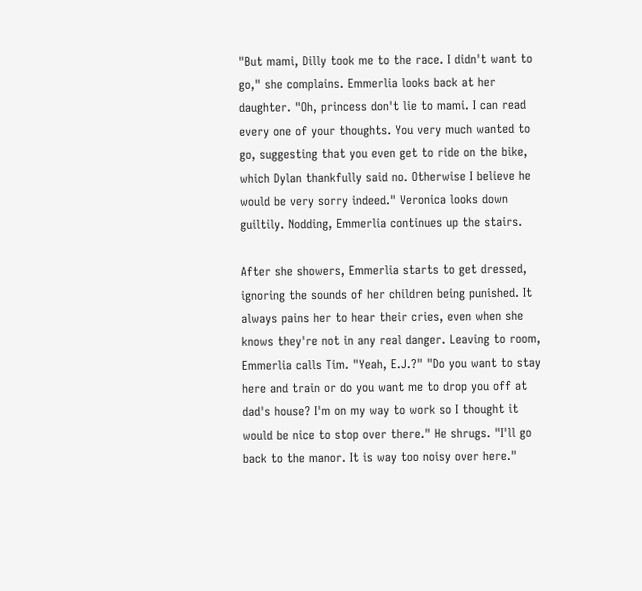"But mami, Dilly took me to the race. I didn't want to go," she complains. Emmerlia looks back at her daughter. "Oh, princess don't lie to mami. I can read every one of your thoughts. You very much wanted to go, suggesting that you even get to ride on the bike, which Dylan thankfully said no. Otherwise I believe he would be very sorry indeed." Veronica looks down guiltily. Nodding, Emmerlia continues up the stairs.

After she showers, Emmerlia starts to get dressed, ignoring the sounds of her children being punished. It always pains her to hear their cries, even when she knows they're not in any real danger. Leaving to room, Emmerlia calls Tim. "Yeah, E.J.?" "Do you want to stay here and train or do you want me to drop you off at dad's house? I'm on my way to work so I thought it would be nice to stop over there." He shrugs. "I'll go back to the manor. It is way too noisy over here."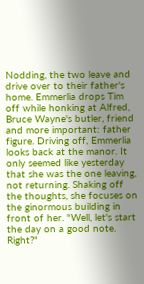Nodding, the two leave and drive over to their father's home. Emmerlia drops Tim off while honking at Alfred, Bruce Wayne's butler, friend and more important: father figure. Driving off, Emmerlia looks back at the manor. It only seemed like yesterday that she was the one leaving, not returning. Shaking off the thoughts, she focuses on the ginormous building in front of her. "Well, let's start the day on a good note. Right?"